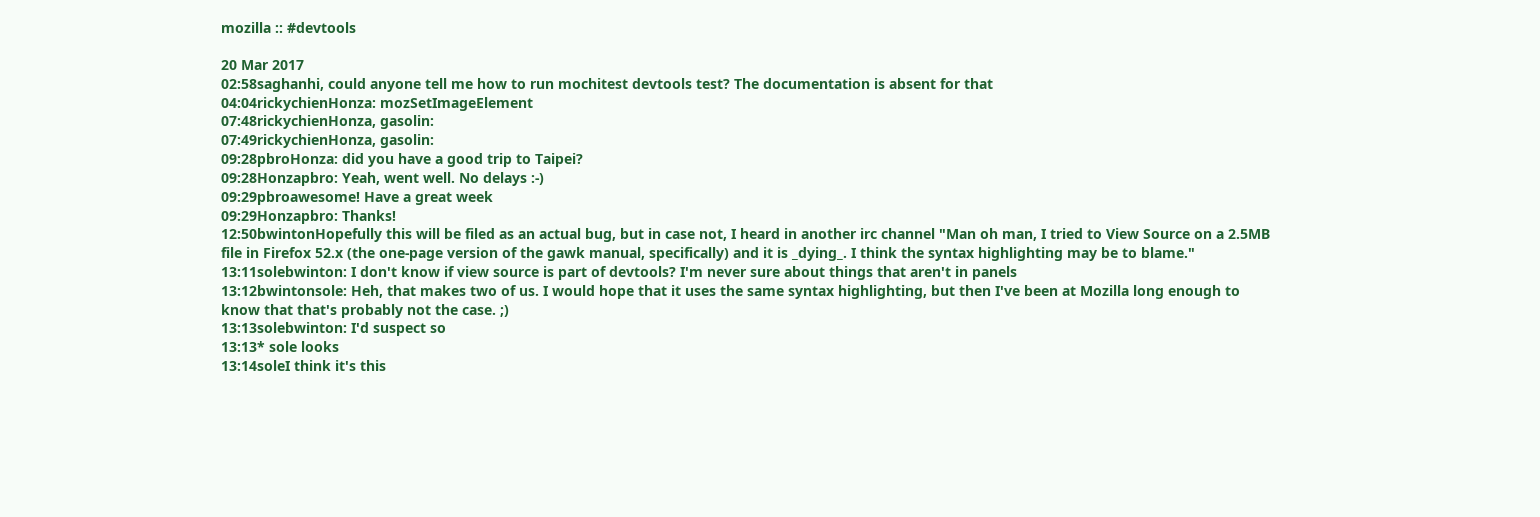mozilla :: #devtools

20 Mar 2017
02:58saghanhi, could anyone tell me how to run mochitest devtools test? The documentation is absent for that
04:04rickychienHonza: mozSetImageElement
07:48rickychienHonza, gasolin:
07:49rickychienHonza, gasolin:
09:28pbroHonza: did you have a good trip to Taipei?
09:28Honzapbro: Yeah, went well. No delays :-)
09:29pbroawesome! Have a great week
09:29Honzapbro: Thanks!
12:50bwintonHopefully this will be filed as an actual bug, but in case not, I heard in another irc channel "Man oh man, I tried to View Source on a 2.5MB file in Firefox 52.x (the one-page version of the gawk manual, specifically) and it is _dying_. I think the syntax highlighting may be to blame."
13:11solebwinton: I don't know if view source is part of devtools? I'm never sure about things that aren't in panels
13:12bwintonsole: Heh, that makes two of us. I would hope that it uses the same syntax highlighting, but then I've been at Mozilla long enough to know that that's probably not the case. ;)
13:13solebwinton: I'd suspect so
13:13* sole looks
13:14soleI think it's this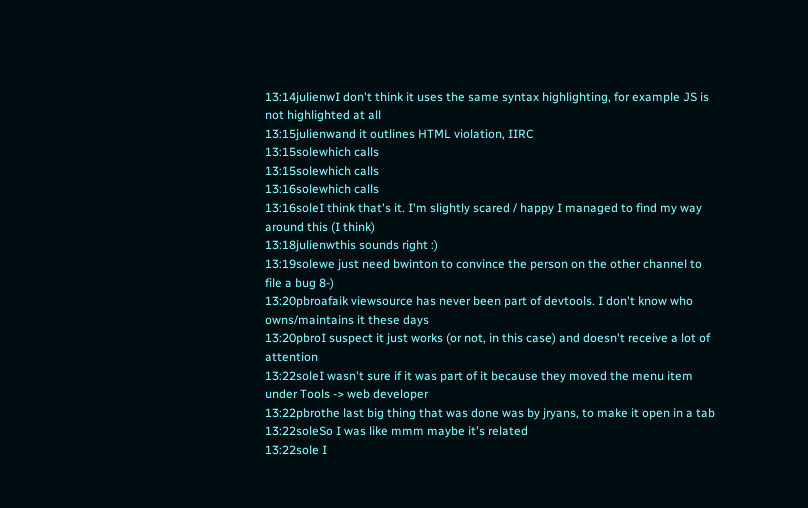13:14julienwI don't think it uses the same syntax highlighting, for example JS is not highlighted at all
13:15julienwand it outlines HTML violation, IIRC
13:15solewhich calls
13:15solewhich calls
13:16solewhich calls
13:16soleI think that's it. I'm slightly scared / happy I managed to find my way around this (I think)
13:18julienwthis sounds right :)
13:19solewe just need bwinton to convince the person on the other channel to file a bug 8-)
13:20pbroafaik viewsource has never been part of devtools. I don't know who owns/maintains it these days
13:20pbroI suspect it just works (or not, in this case) and doesn't receive a lot of attention
13:22soleI wasn't sure if it was part of it because they moved the menu item under Tools -> web developer
13:22pbrothe last big thing that was done was by jryans, to make it open in a tab
13:22soleSo I was like mmm maybe it's related
13:22sole I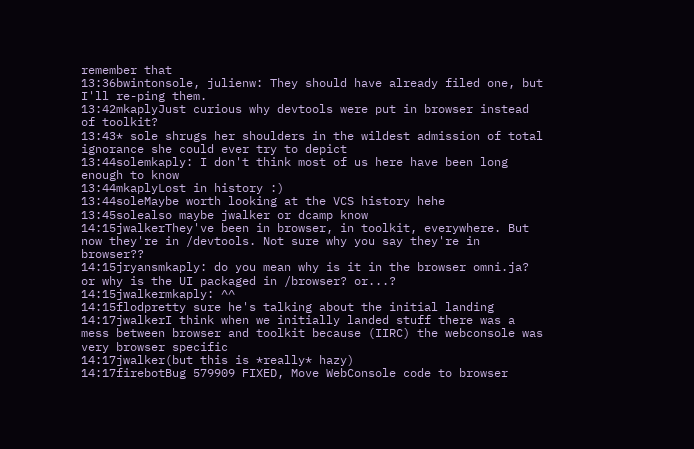remember that
13:36bwintonsole, julienw: They should have already filed one, but I'll re-ping them.
13:42mkaplyJust curious why devtools were put in browser instead of toolkit?
13:43* sole shrugs her shoulders in the wildest admission of total ignorance she could ever try to depict
13:44solemkaply: I don't think most of us here have been long enough to know
13:44mkaplyLost in history :)
13:44soleMaybe worth looking at the VCS history hehe
13:45solealso maybe jwalker or dcamp know
14:15jwalkerThey've been in browser, in toolkit, everywhere. But now they're in /devtools. Not sure why you say they're in browser??
14:15jryansmkaply: do you mean why is it in the browser omni.ja? or why is the UI packaged in /browser? or...?
14:15jwalkermkaply: ^^
14:15flodpretty sure he's talking about the initial landing
14:17jwalkerI think when we initially landed stuff there was a mess between browser and toolkit because (IIRC) the webconsole was very browser specific
14:17jwalker(but this is *really* hazy)
14:17firebotBug 579909 FIXED, Move WebConsole code to browser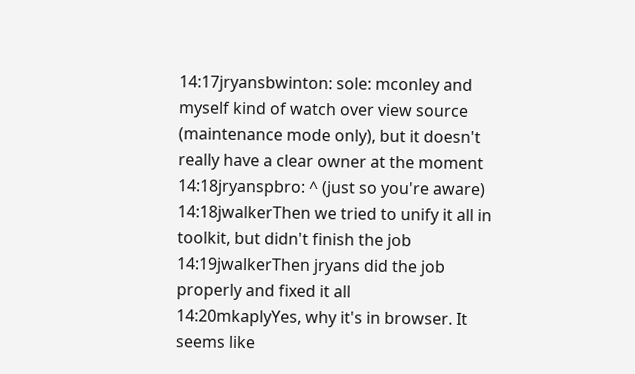14:17jryansbwinton: sole: mconley and myself kind of watch over view source (maintenance mode only), but it doesn't really have a clear owner at the moment
14:18jryanspbro: ^ (just so you're aware)
14:18jwalkerThen we tried to unify it all in toolkit, but didn't finish the job
14:19jwalkerThen jryans did the job properly and fixed it all
14:20mkaplyYes, why it's in browser. It seems like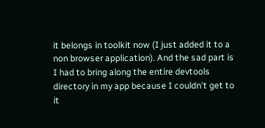it belongs in toolkit now (I just added it to a non browser application). And the sad part is I had to bring along the entire devtools directory in my app because I couldn't get to it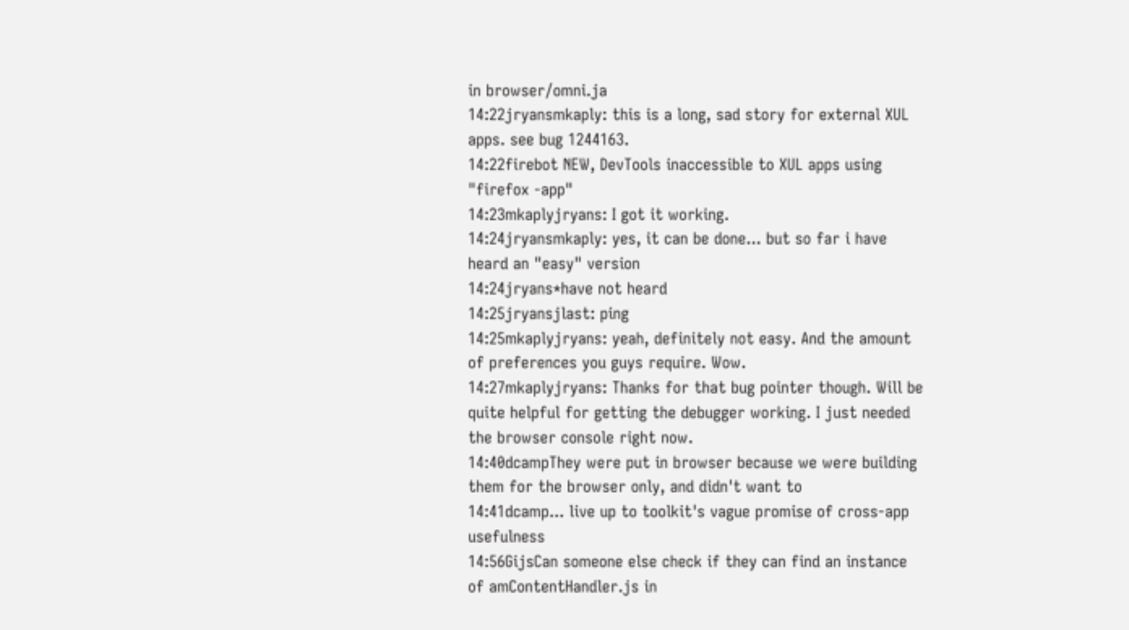in browser/omni.ja
14:22jryansmkaply: this is a long, sad story for external XUL apps. see bug 1244163.
14:22firebot NEW, DevTools inaccessible to XUL apps using "firefox -app"
14:23mkaplyjryans: I got it working.
14:24jryansmkaply: yes, it can be done... but so far i have heard an "easy" version
14:24jryans*have not heard
14:25jryansjlast: ping
14:25mkaplyjryans: yeah, definitely not easy. And the amount of preferences you guys require. Wow.
14:27mkaplyjryans: Thanks for that bug pointer though. Will be quite helpful for getting the debugger working. I just needed the browser console right now.
14:40dcampThey were put in browser because we were building them for the browser only, and didn't want to
14:41dcamp... live up to toolkit's vague promise of cross-app usefulness
14:56GijsCan someone else check if they can find an instance of amContentHandler.js in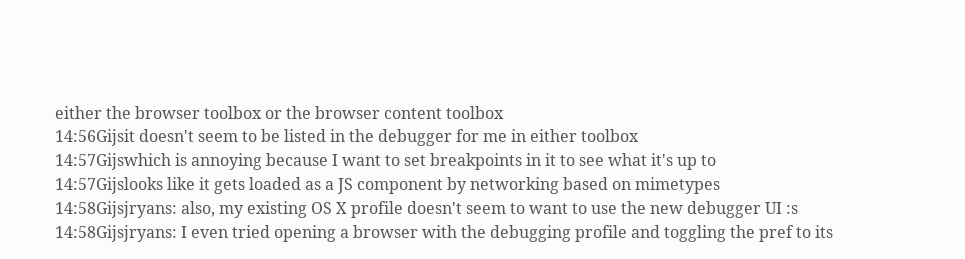either the browser toolbox or the browser content toolbox
14:56Gijsit doesn't seem to be listed in the debugger for me in either toolbox
14:57Gijswhich is annoying because I want to set breakpoints in it to see what it's up to
14:57Gijslooks like it gets loaded as a JS component by networking based on mimetypes
14:58Gijsjryans: also, my existing OS X profile doesn't seem to want to use the new debugger UI :s
14:58Gijsjryans: I even tried opening a browser with the debugging profile and toggling the pref to its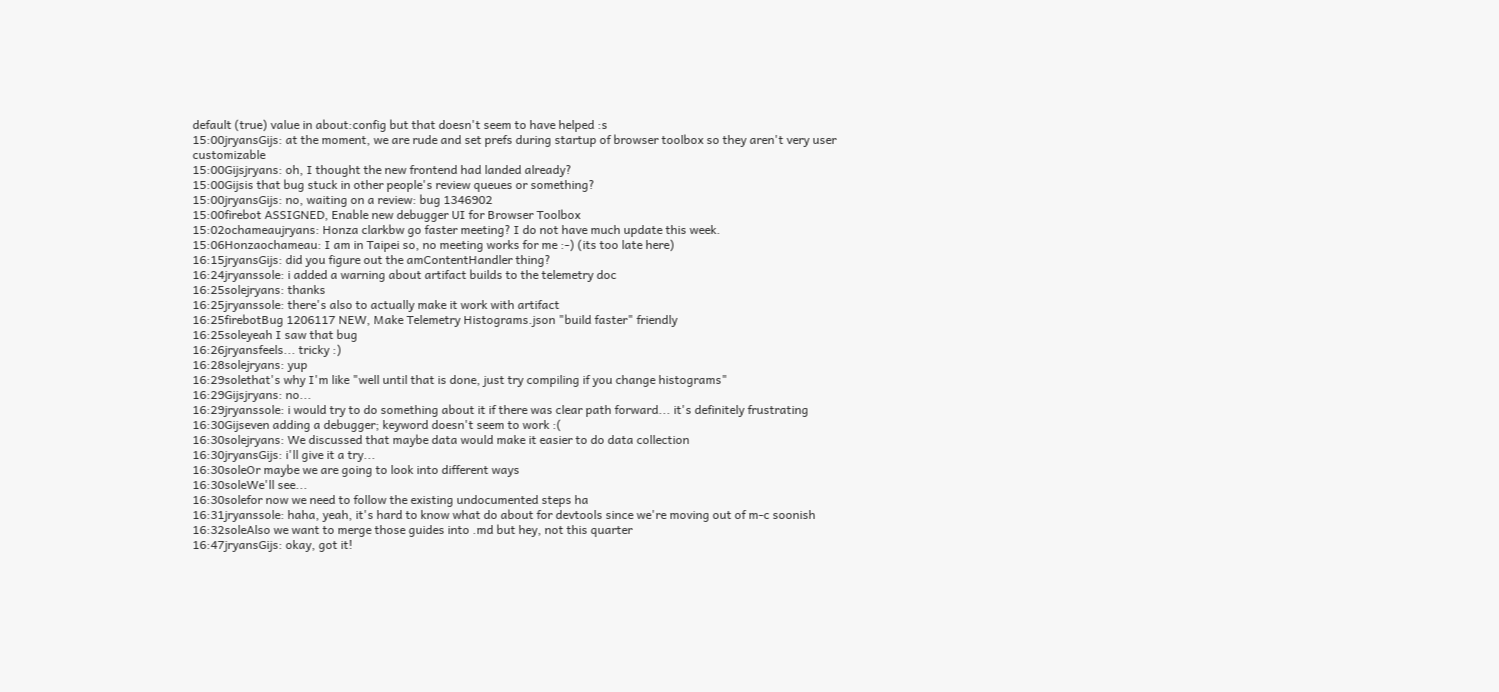default (true) value in about:config but that doesn't seem to have helped :s
15:00jryansGijs: at the moment, we are rude and set prefs during startup of browser toolbox so they aren't very user customizable
15:00Gijsjryans: oh, I thought the new frontend had landed already?
15:00Gijsis that bug stuck in other people's review queues or something?
15:00jryansGijs: no, waiting on a review: bug 1346902
15:00firebot ASSIGNED, Enable new debugger UI for Browser Toolbox
15:02ochameaujryans: Honza clarkbw go faster meeting? I do not have much update this week.
15:06Honzaochameau: I am in Taipei so, no meeting works for me :-) (its too late here)
16:15jryansGijs: did you figure out the amContentHandler thing?
16:24jryanssole: i added a warning about artifact builds to the telemetry doc
16:25solejryans: thanks
16:25jryanssole: there's also to actually make it work with artifact
16:25firebotBug 1206117 NEW, Make Telemetry Histograms.json "build faster" friendly
16:25soleyeah I saw that bug
16:26jryansfeels... tricky :)
16:28solejryans: yup
16:29solethat's why I'm like "well until that is done, just try compiling if you change histograms"
16:29Gijsjryans: no...
16:29jryanssole: i would try to do something about it if there was clear path forward... it's definitely frustrating
16:30Gijseven adding a debugger; keyword doesn't seem to work :(
16:30solejryans: We discussed that maybe data would make it easier to do data collection
16:30jryansGijs: i'll give it a try...
16:30soleOr maybe we are going to look into different ways
16:30soleWe'll see...
16:30solefor now we need to follow the existing undocumented steps ha
16:31jryanssole: haha, yeah, it's hard to know what do about for devtools since we're moving out of m-c soonish
16:32soleAlso we want to merge those guides into .md but hey, not this quarter
16:47jryansGijs: okay, got it!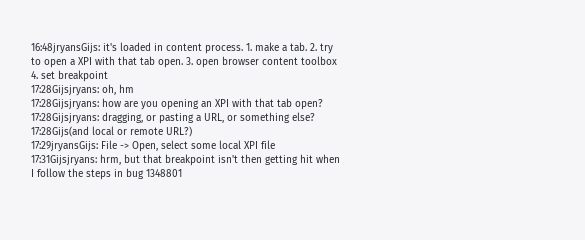16:48jryansGijs: it's loaded in content process. 1. make a tab. 2. try to open a XPI with that tab open. 3. open browser content toolbox 4. set breakpoint
17:28Gijsjryans: oh, hm
17:28Gijsjryans: how are you opening an XPI with that tab open?
17:28Gijsjryans: dragging, or pasting a URL, or something else?
17:28Gijs(and local or remote URL?)
17:29jryansGijs: File -> Open, select some local XPI file
17:31Gijsjryans: hrm, but that breakpoint isn't then getting hit when I follow the steps in bug 1348801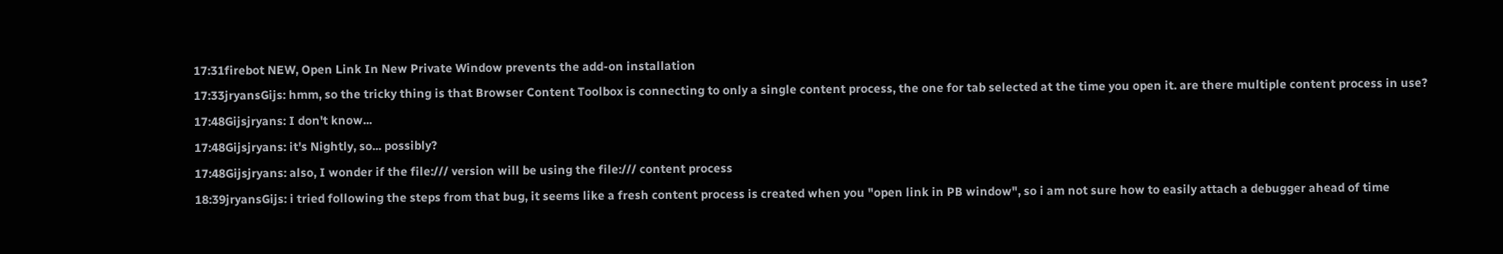17:31firebot NEW, Open Link In New Private Window prevents the add-on installation
17:33jryansGijs: hmm, so the tricky thing is that Browser Content Toolbox is connecting to only a single content process, the one for tab selected at the time you open it. are there multiple content process in use?
17:48Gijsjryans: I don't know...
17:48Gijsjryans: it's Nightly, so... possibly?
17:48Gijsjryans: also, I wonder if the file:/// version will be using the file:/// content process
18:39jryansGijs: i tried following the steps from that bug, it seems like a fresh content process is created when you "open link in PB window", so i am not sure how to easily attach a debugger ahead of time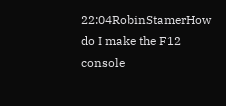22:04RobinStamerHow do I make the F12 console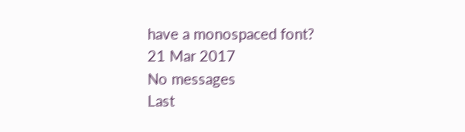have a monospaced font?
21 Mar 2017
No messages
Last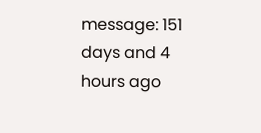message: 151 days and 4 hours ago